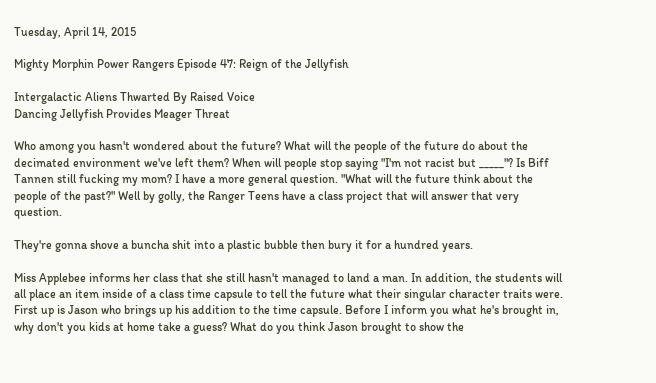Tuesday, April 14, 2015

Mighty Morphin Power Rangers Episode 47: Reign of the Jellyfish

Intergalactic Aliens Thwarted By Raised Voice
Dancing Jellyfish Provides Meager Threat

Who among you hasn't wondered about the future? What will the people of the future do about the decimated environment we've left them? When will people stop saying "I'm not racist but _____"? Is Biff Tannen still fucking my mom? I have a more general question. "What will the future think about the people of the past?" Well by golly, the Ranger Teens have a class project that will answer that very question.

They're gonna shove a buncha shit into a plastic bubble then bury it for a hundred years.

Miss Applebee informs her class that she still hasn't managed to land a man. In addition, the students will all place an item inside of a class time capsule to tell the future what their singular character traits were. First up is Jason who brings up his addition to the time capsule. Before I inform you what he's brought in, why don't you kids at home take a guess? What do you think Jason brought to show the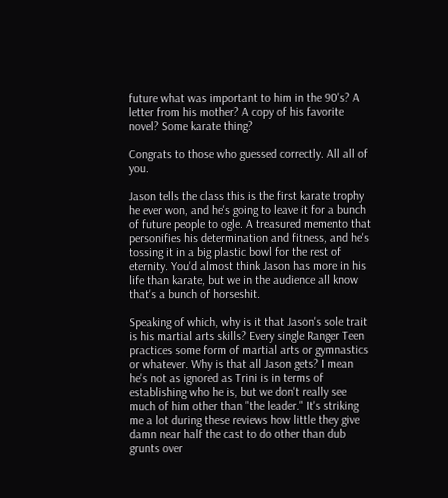future what was important to him in the 90's? A letter from his mother? A copy of his favorite novel? Some karate thing?

Congrats to those who guessed correctly. All all of you.

Jason tells the class this is the first karate trophy he ever won, and he's going to leave it for a bunch of future people to ogle. A treasured memento that personifies his determination and fitness, and he's tossing it in a big plastic bowl for the rest of eternity. You'd almost think Jason has more in his life than karate, but we in the audience all know that's a bunch of horseshit.

Speaking of which, why is it that Jason's sole trait is his martial arts skills? Every single Ranger Teen practices some form of martial arts or gymnastics or whatever. Why is that all Jason gets? I mean he's not as ignored as Trini is in terms of establishing who he is, but we don't really see much of him other than "the leader." It's striking me a lot during these reviews how little they give damn near half the cast to do other than dub grunts over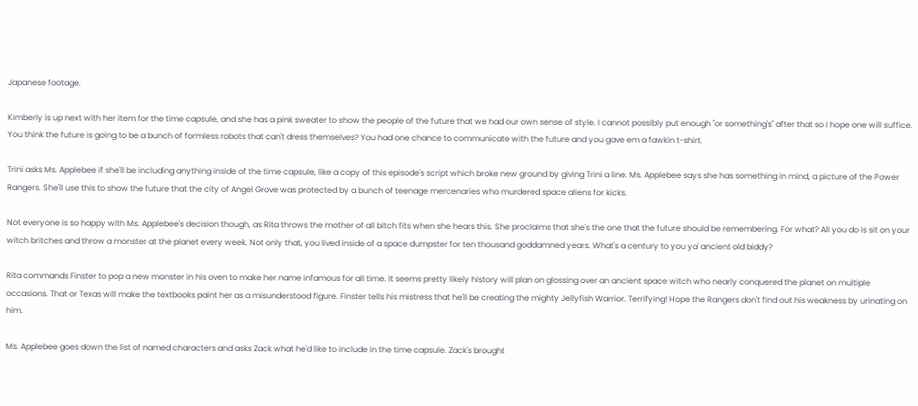Japanese footage.

Kimberly is up next with her item for the time capsule, and she has a pink sweater to show the people of the future that we had our own sense of style. I cannot possibly put enough "or something's" after that so I hope one will suffice. You think the future is going to be a bunch of formless robots that can't dress themselves? You had one chance to communicate with the future and you gave em a fawkin t-shirt.

Trini asks Ms. Applebee if she'll be including anything inside of the time capsule, like a copy of this episode's script which broke new ground by giving Trini a line. Ms. Applebee says she has something in mind, a picture of the Power Rangers. She'll use this to show the future that the city of Angel Grove was protected by a bunch of teenage mercenaries who murdered space aliens for kicks.

Not everyone is so happy with Ms. Applebee's decision though, as Rita throws the mother of all bitch fits when she hears this. She proclaims that she's the one that the future should be remembering. For what? All you do is sit on your witch britches and throw a monster at the planet every week. Not only that, you lived inside of a space dumpster for ten thousand goddamned years. What's a century to you ya' ancient old biddy?

Rita commands Finster to pop a new monster in his oven to make her name infamous for all time. It seems pretty likely history will plan on glossing over an ancient space witch who nearly conquered the planet on multiple occasions. That or Texas will make the textbooks paint her as a misunderstood figure. Finster tells his mistress that he'll be creating the mighty Jellyfish Warrior. Terrifying! Hope the Rangers don't find out his weakness by urinating on him.

Ms. Applebee goes down the list of named characters and asks Zack what he'd like to include in the time capsule. Zack's brought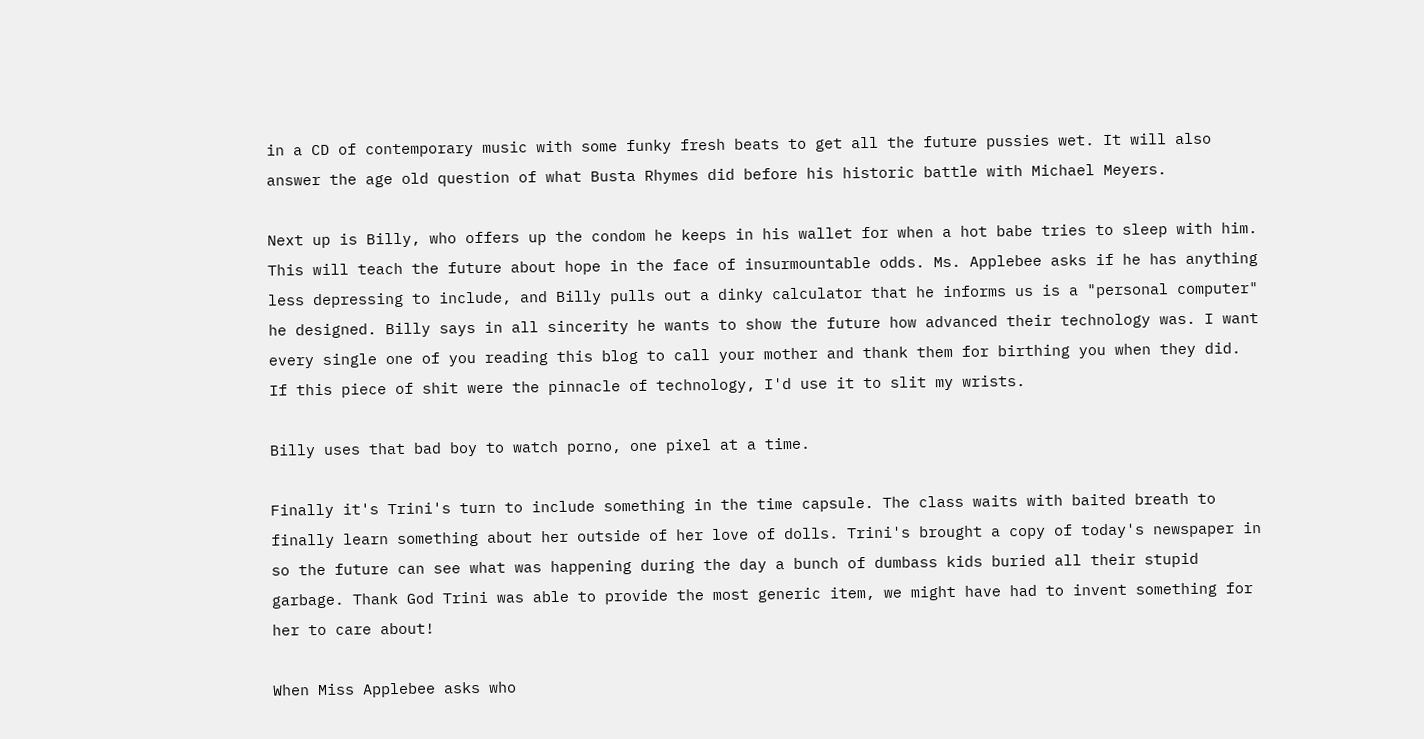in a CD of contemporary music with some funky fresh beats to get all the future pussies wet. It will also answer the age old question of what Busta Rhymes did before his historic battle with Michael Meyers.

Next up is Billy, who offers up the condom he keeps in his wallet for when a hot babe tries to sleep with him. This will teach the future about hope in the face of insurmountable odds. Ms. Applebee asks if he has anything less depressing to include, and Billy pulls out a dinky calculator that he informs us is a "personal computer" he designed. Billy says in all sincerity he wants to show the future how advanced their technology was. I want every single one of you reading this blog to call your mother and thank them for birthing you when they did. If this piece of shit were the pinnacle of technology, I'd use it to slit my wrists.

Billy uses that bad boy to watch porno, one pixel at a time.

Finally it's Trini's turn to include something in the time capsule. The class waits with baited breath to finally learn something about her outside of her love of dolls. Trini's brought a copy of today's newspaper in so the future can see what was happening during the day a bunch of dumbass kids buried all their stupid garbage. Thank God Trini was able to provide the most generic item, we might have had to invent something for her to care about!

When Miss Applebee asks who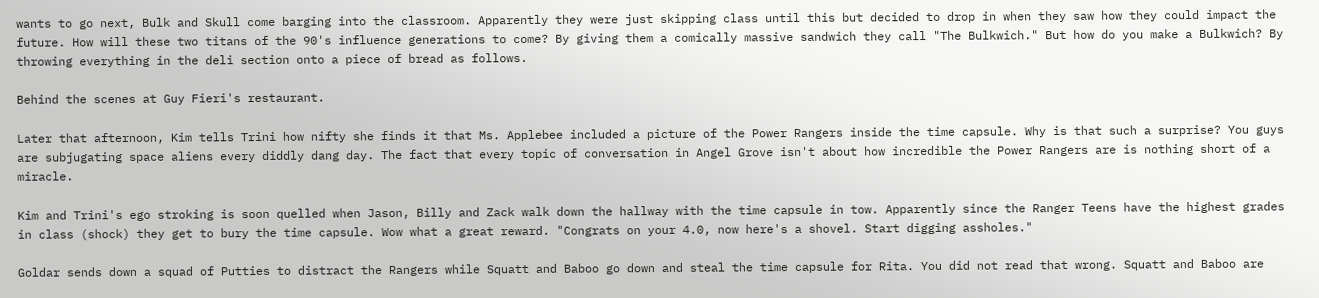wants to go next, Bulk and Skull come barging into the classroom. Apparently they were just skipping class until this but decided to drop in when they saw how they could impact the future. How will these two titans of the 90's influence generations to come? By giving them a comically massive sandwich they call "The Bulkwich." But how do you make a Bulkwich? By throwing everything in the deli section onto a piece of bread as follows.

Behind the scenes at Guy Fieri's restaurant.

Later that afternoon, Kim tells Trini how nifty she finds it that Ms. Applebee included a picture of the Power Rangers inside the time capsule. Why is that such a surprise? You guys are subjugating space aliens every diddly dang day. The fact that every topic of conversation in Angel Grove isn't about how incredible the Power Rangers are is nothing short of a miracle.

Kim and Trini's ego stroking is soon quelled when Jason, Billy and Zack walk down the hallway with the time capsule in tow. Apparently since the Ranger Teens have the highest grades in class (shock) they get to bury the time capsule. Wow what a great reward. "Congrats on your 4.0, now here's a shovel. Start digging assholes."

Goldar sends down a squad of Putties to distract the Rangers while Squatt and Baboo go down and steal the time capsule for Rita. You did not read that wrong. Squatt and Baboo are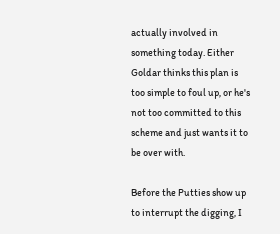actually involved in something today. Either Goldar thinks this plan is too simple to foul up, or he's not too committed to this scheme and just wants it to be over with.

Before the Putties show up to interrupt the digging, I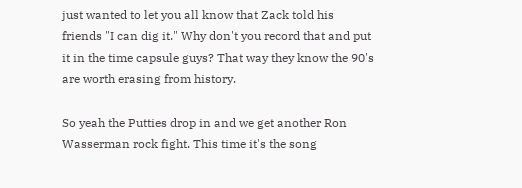just wanted to let you all know that Zack told his friends "I can dig it." Why don't you record that and put it in the time capsule guys? That way they know the 90's are worth erasing from history.

So yeah the Putties drop in and we get another Ron Wasserman rock fight. This time it's the song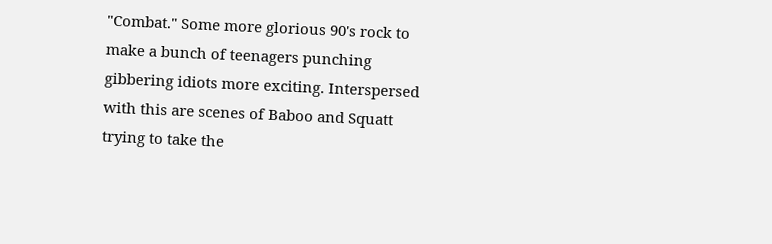"Combat." Some more glorious 90's rock to make a bunch of teenagers punching gibbering idiots more exciting. Interspersed with this are scenes of Baboo and Squatt trying to take the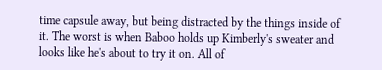time capsule away, but being distracted by the things inside of it. The worst is when Baboo holds up Kimberly's sweater and looks like he's about to try it on. All of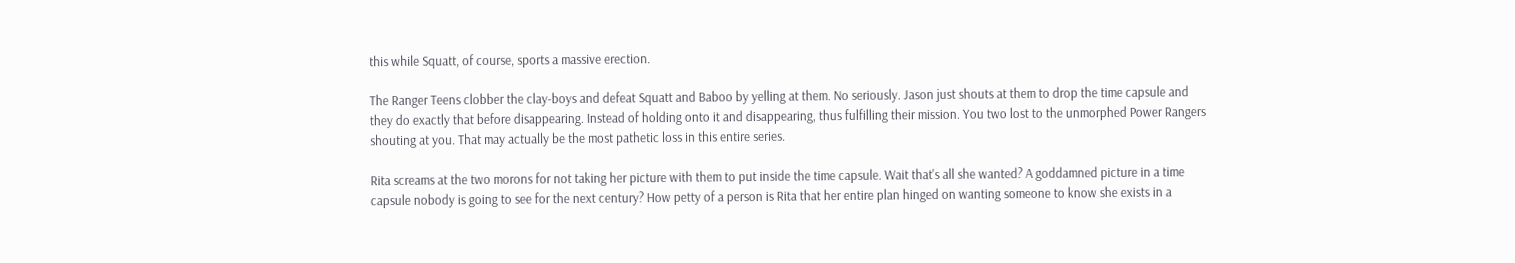this while Squatt, of course, sports a massive erection.

The Ranger Teens clobber the clay-boys and defeat Squatt and Baboo by yelling at them. No seriously. Jason just shouts at them to drop the time capsule and they do exactly that before disappearing. Instead of holding onto it and disappearing, thus fulfilling their mission. You two lost to the unmorphed Power Rangers shouting at you. That may actually be the most pathetic loss in this entire series.

Rita screams at the two morons for not taking her picture with them to put inside the time capsule. Wait that's all she wanted? A goddamned picture in a time capsule nobody is going to see for the next century? How petty of a person is Rita that her entire plan hinged on wanting someone to know she exists in a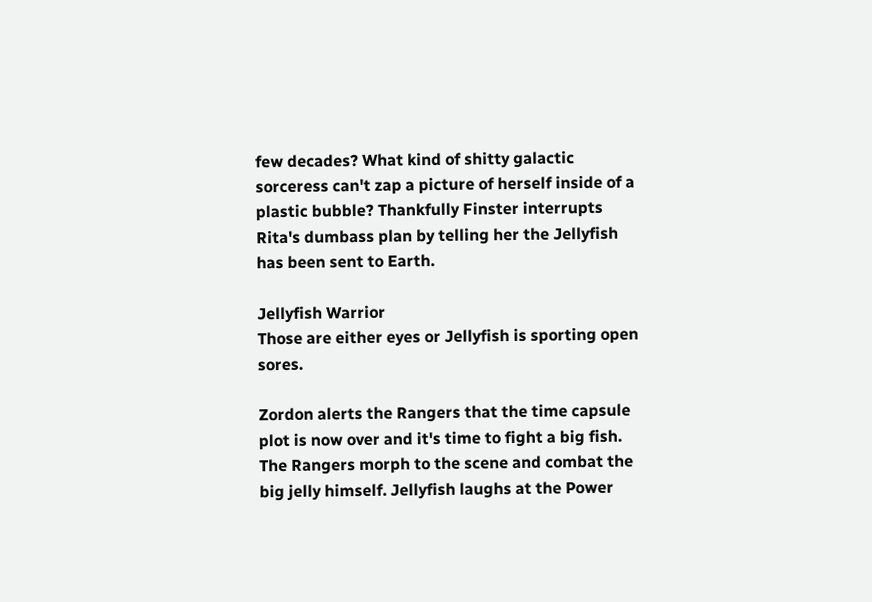few decades? What kind of shitty galactic sorceress can't zap a picture of herself inside of a plastic bubble? Thankfully Finster interrupts Rita's dumbass plan by telling her the Jellyfish has been sent to Earth.

Jellyfish Warrior
Those are either eyes or Jellyfish is sporting open sores.

Zordon alerts the Rangers that the time capsule plot is now over and it's time to fight a big fish. The Rangers morph to the scene and combat the big jelly himself. Jellyfish laughs at the Power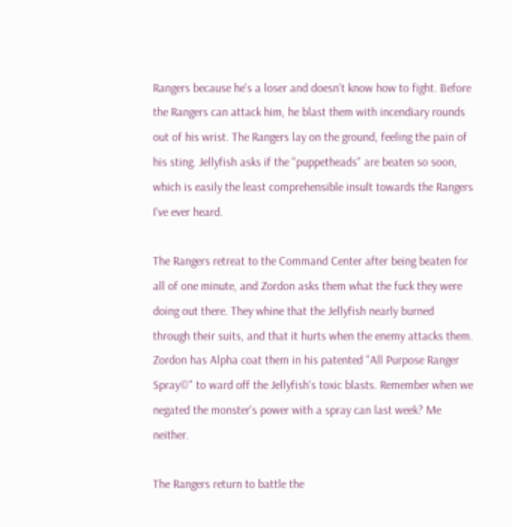Rangers because he's a loser and doesn't know how to fight. Before the Rangers can attack him, he blast them with incendiary rounds out of his wrist. The Rangers lay on the ground, feeling the pain of his sting. Jellyfish asks if the "puppetheads" are beaten so soon, which is easily the least comprehensible insult towards the Rangers I've ever heard.

The Rangers retreat to the Command Center after being beaten for all of one minute, and Zordon asks them what the fuck they were doing out there. They whine that the Jellyfish nearly burned through their suits, and that it hurts when the enemy attacks them. Zordon has Alpha coat them in his patented "All Purpose Ranger Spray©" to ward off the Jellyfish's toxic blasts. Remember when we negated the monster's power with a spray can last week? Me neither.

The Rangers return to battle the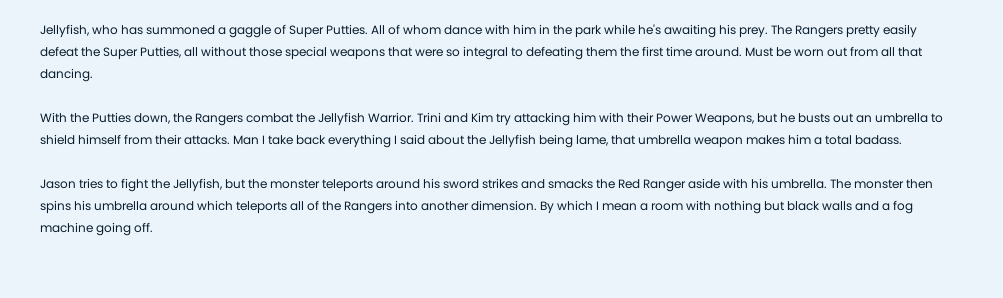Jellyfish, who has summoned a gaggle of Super Putties. All of whom dance with him in the park while he's awaiting his prey. The Rangers pretty easily defeat the Super Putties, all without those special weapons that were so integral to defeating them the first time around. Must be worn out from all that dancing.

With the Putties down, the Rangers combat the Jellyfish Warrior. Trini and Kim try attacking him with their Power Weapons, but he busts out an umbrella to shield himself from their attacks. Man I take back everything I said about the Jellyfish being lame, that umbrella weapon makes him a total badass.

Jason tries to fight the Jellyfish, but the monster teleports around his sword strikes and smacks the Red Ranger aside with his umbrella. The monster then spins his umbrella around which teleports all of the Rangers into another dimension. By which I mean a room with nothing but black walls and a fog machine going off.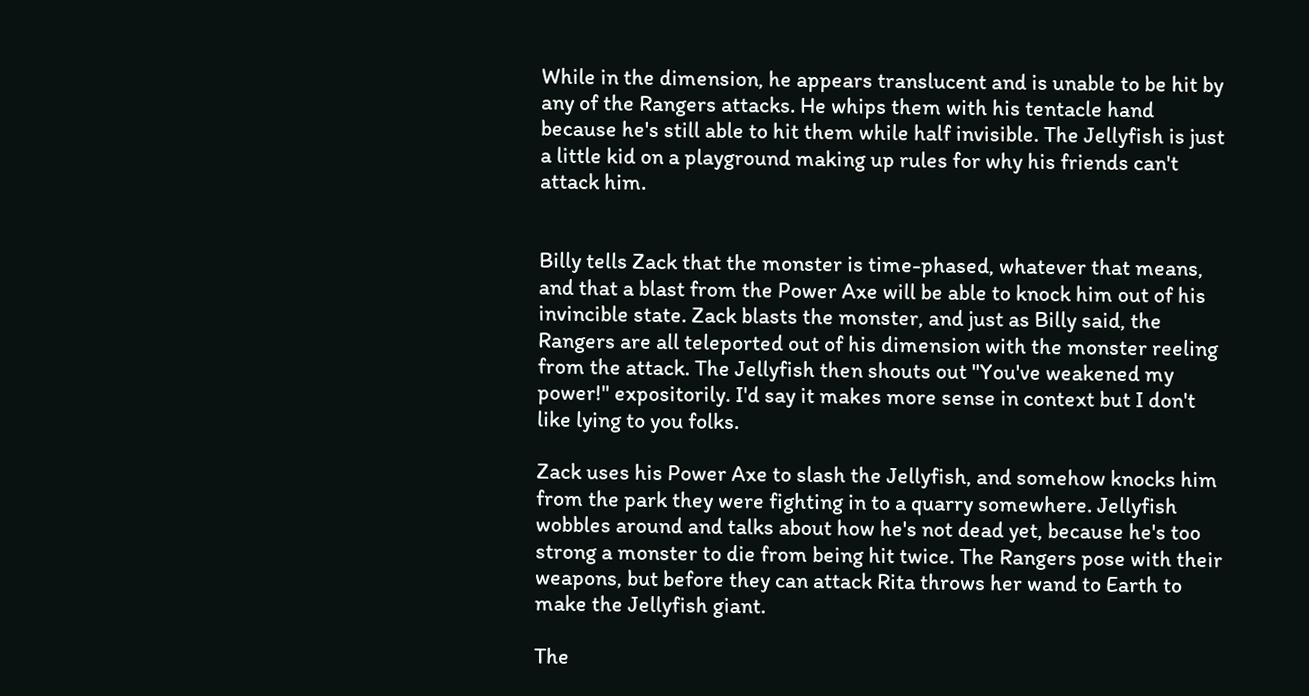While in the dimension, he appears translucent and is unable to be hit by any of the Rangers attacks. He whips them with his tentacle hand because he's still able to hit them while half invisible. The Jellyfish is just a little kid on a playground making up rules for why his friends can't attack him.


Billy tells Zack that the monster is time-phased, whatever that means, and that a blast from the Power Axe will be able to knock him out of his invincible state. Zack blasts the monster, and just as Billy said, the Rangers are all teleported out of his dimension with the monster reeling from the attack. The Jellyfish then shouts out "You've weakened my power!" expositorily. I'd say it makes more sense in context but I don't like lying to you folks.

Zack uses his Power Axe to slash the Jellyfish, and somehow knocks him from the park they were fighting in to a quarry somewhere. Jellyfish wobbles around and talks about how he's not dead yet, because he's too strong a monster to die from being hit twice. The Rangers pose with their weapons, but before they can attack Rita throws her wand to Earth to make the Jellyfish giant.

The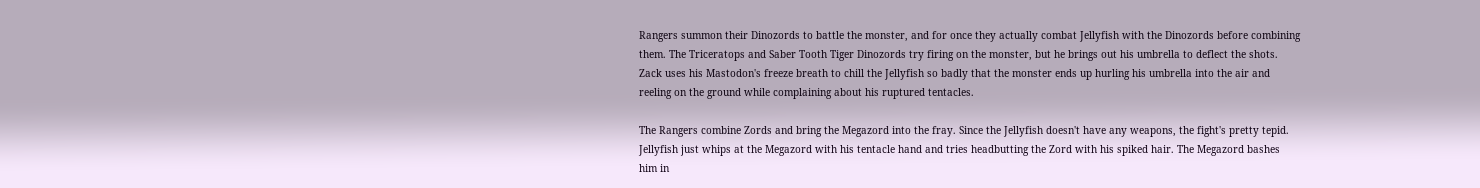Rangers summon their Dinozords to battle the monster, and for once they actually combat Jellyfish with the Dinozords before combining them. The Triceratops and Saber Tooth Tiger Dinozords try firing on the monster, but he brings out his umbrella to deflect the shots. Zack uses his Mastodon's freeze breath to chill the Jellyfish so badly that the monster ends up hurling his umbrella into the air and reeling on the ground while complaining about his ruptured tentacles.

The Rangers combine Zords and bring the Megazord into the fray. Since the Jellyfish doesn't have any weapons, the fight's pretty tepid. Jellyfish just whips at the Megazord with his tentacle hand and tries headbutting the Zord with his spiked hair. The Megazord bashes him in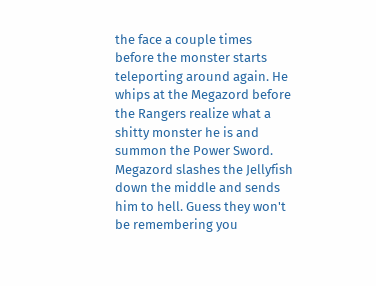the face a couple times before the monster starts teleporting around again. He whips at the Megazord before the Rangers realize what a shitty monster he is and summon the Power Sword. Megazord slashes the Jellyfish down the middle and sends him to hell. Guess they won't be remembering you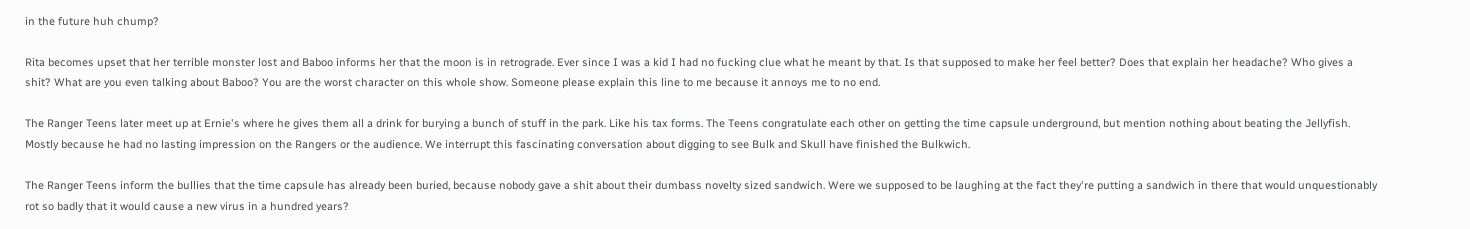in the future huh chump?

Rita becomes upset that her terrible monster lost and Baboo informs her that the moon is in retrograde. Ever since I was a kid I had no fucking clue what he meant by that. Is that supposed to make her feel better? Does that explain her headache? Who gives a shit? What are you even talking about Baboo? You are the worst character on this whole show. Someone please explain this line to me because it annoys me to no end.

The Ranger Teens later meet up at Ernie's where he gives them all a drink for burying a bunch of stuff in the park. Like his tax forms. The Teens congratulate each other on getting the time capsule underground, but mention nothing about beating the Jellyfish. Mostly because he had no lasting impression on the Rangers or the audience. We interrupt this fascinating conversation about digging to see Bulk and Skull have finished the Bulkwich.

The Ranger Teens inform the bullies that the time capsule has already been buried, because nobody gave a shit about their dumbass novelty sized sandwich. Were we supposed to be laughing at the fact they're putting a sandwich in there that would unquestionably rot so badly that it would cause a new virus in a hundred years?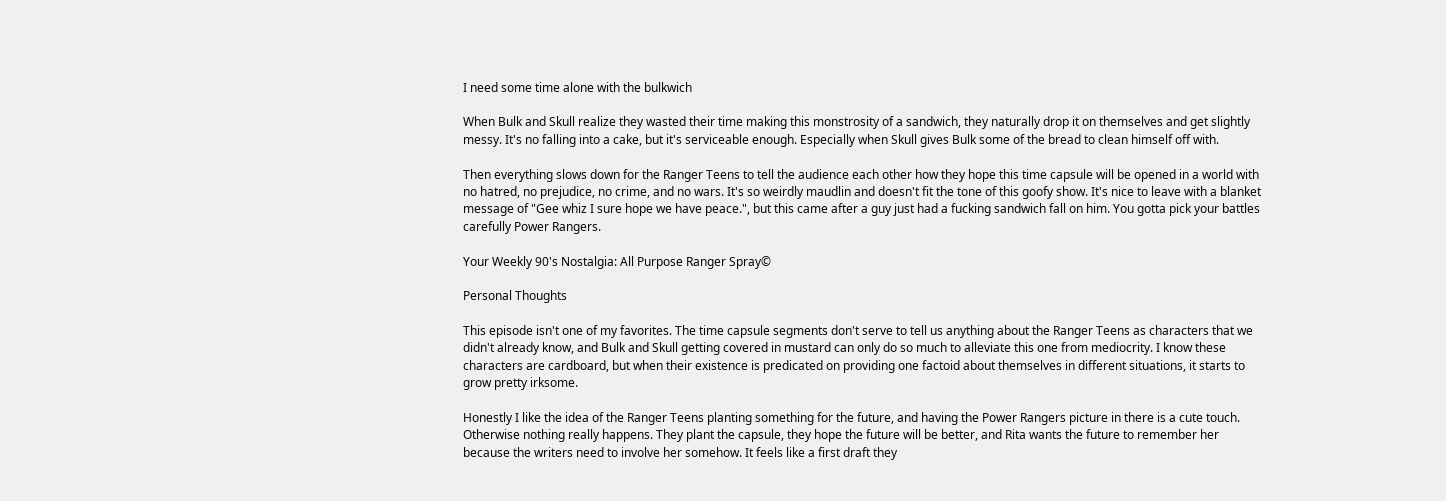I need some time alone with the bulkwich

When Bulk and Skull realize they wasted their time making this monstrosity of a sandwich, they naturally drop it on themselves and get slightly messy. It's no falling into a cake, but it's serviceable enough. Especially when Skull gives Bulk some of the bread to clean himself off with.

Then everything slows down for the Ranger Teens to tell the audience each other how they hope this time capsule will be opened in a world with no hatred, no prejudice, no crime, and no wars. It's so weirdly maudlin and doesn't fit the tone of this goofy show. It's nice to leave with a blanket message of "Gee whiz I sure hope we have peace.", but this came after a guy just had a fucking sandwich fall on him. You gotta pick your battles carefully Power Rangers.

Your Weekly 90's Nostalgia: All Purpose Ranger Spray©

Personal Thoughts

This episode isn't one of my favorites. The time capsule segments don't serve to tell us anything about the Ranger Teens as characters that we didn't already know, and Bulk and Skull getting covered in mustard can only do so much to alleviate this one from mediocrity. I know these characters are cardboard, but when their existence is predicated on providing one factoid about themselves in different situations, it starts to grow pretty irksome.

Honestly I like the idea of the Ranger Teens planting something for the future, and having the Power Rangers picture in there is a cute touch. Otherwise nothing really happens. They plant the capsule, they hope the future will be better, and Rita wants the future to remember her because the writers need to involve her somehow. It feels like a first draft they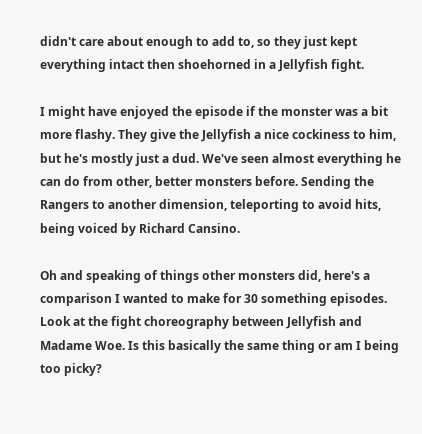didn't care about enough to add to, so they just kept everything intact then shoehorned in a Jellyfish fight.

I might have enjoyed the episode if the monster was a bit more flashy. They give the Jellyfish a nice cockiness to him, but he's mostly just a dud. We've seen almost everything he can do from other, better monsters before. Sending the Rangers to another dimension, teleporting to avoid hits, being voiced by Richard Cansino.

Oh and speaking of things other monsters did, here's a comparison I wanted to make for 30 something episodes. Look at the fight choreography between Jellyfish and Madame Woe. Is this basically the same thing or am I being too picky?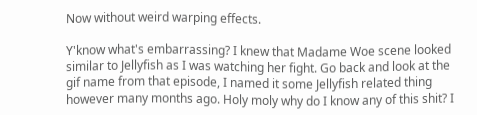Now without weird warping effects.

Y'know what's embarrassing? I knew that Madame Woe scene looked similar to Jellyfish as I was watching her fight. Go back and look at the gif name from that episode, I named it some Jellyfish related thing however many months ago. Holy moly why do I know any of this shit? I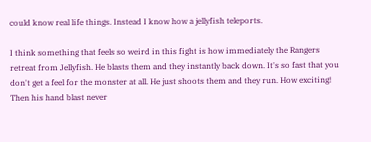could know real life things. Instead I know how a jellyfish teleports.

I think something that feels so weird in this fight is how immediately the Rangers retreat from Jellyfish. He blasts them and they instantly back down. It's so fast that you don't get a feel for the monster at all. He just shoots them and they run. How exciting! Then his hand blast never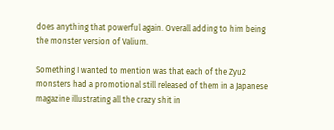does anything that powerful again. Overall adding to him being the monster version of Valium.

Something I wanted to mention was that each of the Zyu2 monsters had a promotional still released of them in a Japanese magazine illustrating all the crazy shit in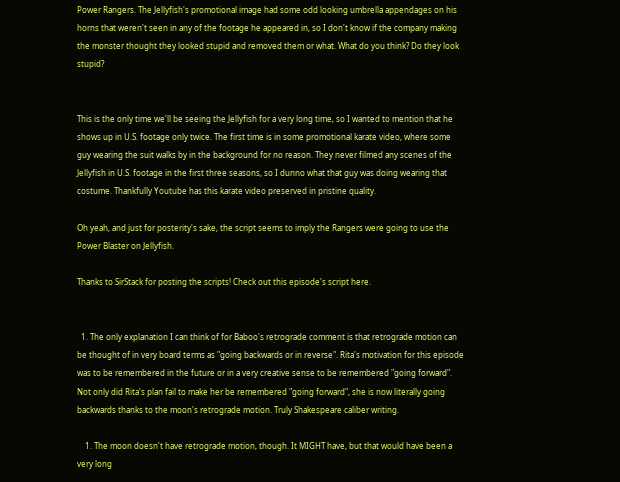Power Rangers. The Jellyfish's promotional image had some odd looking umbrella appendages on his horns that weren't seen in any of the footage he appeared in, so I don't know if the company making the monster thought they looked stupid and removed them or what. What do you think? Do they look stupid?


This is the only time we'll be seeing the Jellyfish for a very long time, so I wanted to mention that he shows up in U.S. footage only twice. The first time is in some promotional karate video, where some guy wearing the suit walks by in the background for no reason. They never filmed any scenes of the Jellyfish in U.S. footage in the first three seasons, so I dunno what that guy was doing wearing that costume. Thankfully Youtube has this karate video preserved in pristine quality.

Oh yeah, and just for posterity's sake, the script seems to imply the Rangers were going to use the Power Blaster on Jellyfish.

Thanks to SirStack for posting the scripts! Check out this episode's script here.


  1. The only explanation I can think of for Baboo's retrograde comment is that retrograde motion can be thought of in very board terms as "going backwards or in reverse". Rita's motivation for this episode was to be remembered in the future or in a very creative sense to be remembered "going forward". Not only did Rita's plan fail to make her be remembered "going forward", she is now literally going backwards thanks to the moon's retrograde motion. Truly Shakespeare caliber writing.

    1. The moon doesn't have retrograde motion, though. It MIGHT have, but that would have been a very long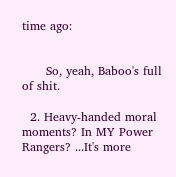time ago:


      So, yeah, Baboo's full of shit.

  2. Heavy-handed moral moments? In MY Power Rangers? ...It's more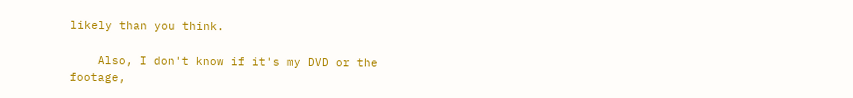likely than you think.

    Also, I don't know if it's my DVD or the footage,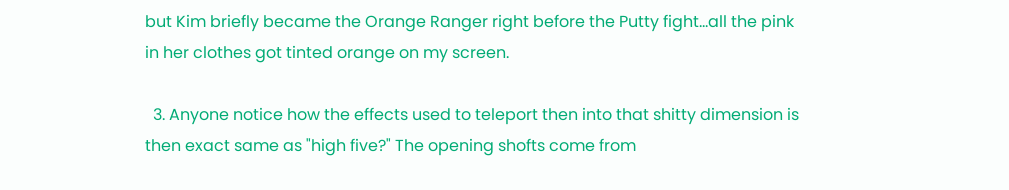but Kim briefly became the Orange Ranger right before the Putty fight...all the pink in her clothes got tinted orange on my screen.

  3. Anyone notice how the effects used to teleport then into that shitty dimension is then exact same as "high five?" The opening shofts come from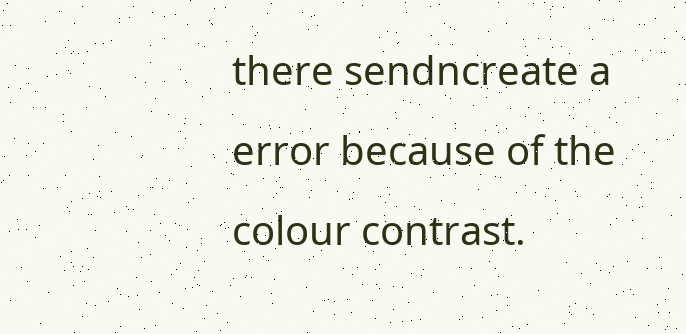there sendncreate a error because of the colour contrast.